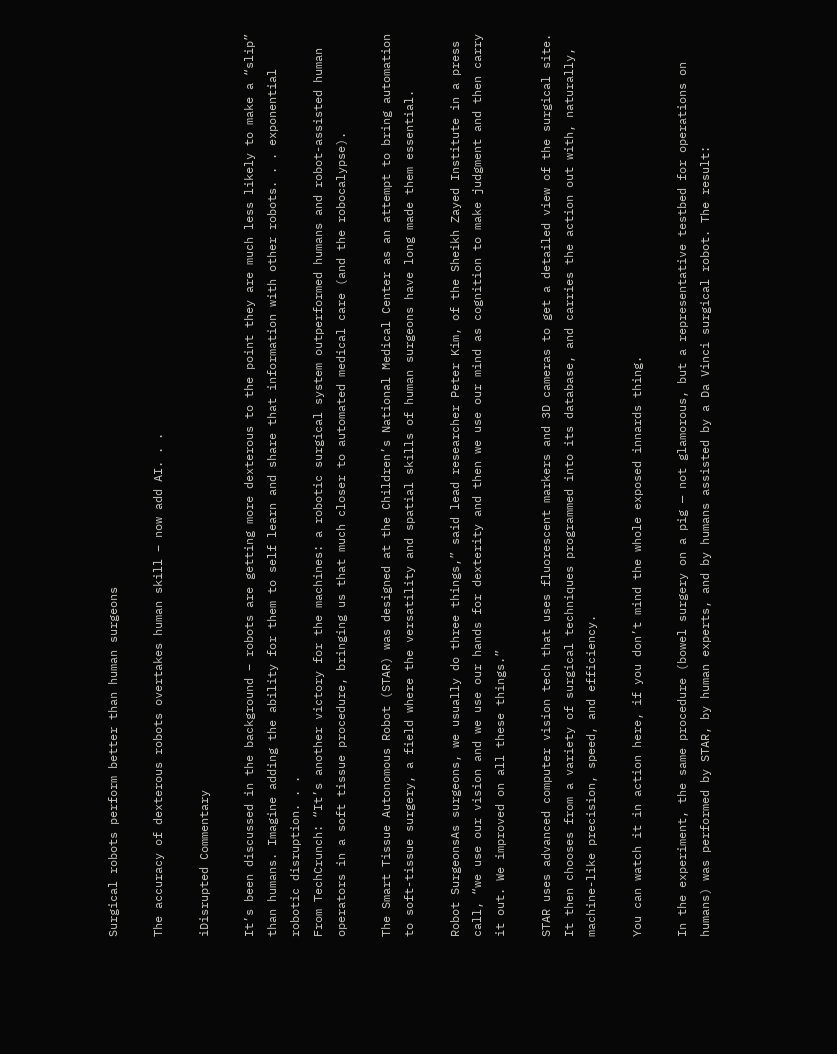Surgical robots perform better than human surgeons

The accuracy of dexterous robots overtakes human skill – now add AI. . .

iDisrupted Commentary

It’s been discussed in the background – robots are getting more dexterous to the point they are much less likely to make a “slip” than humans. Imagine adding the ability for them to self learn and share that information with other robots. . . exponential robotic disruption. . .
From TechCrunch: “It’s another victory for the machines: a robotic surgical system outperformed humans and robot-assisted human operators in a soft tissue procedure, bringing us that much closer to automated medical care (and the robocalypse).

The Smart Tissue Autonomous Robot (STAR) was designed at the Children’s National Medical Center as an attempt to bring automation to soft-tissue surgery, a field where the versatility and spatial skills of human surgeons have long made them essential.

Robot SurgeonsAs surgeons, we usually do three things,” said lead researcher Peter Kim, of the Sheikh Zayed Institute in a press call, “we use our vision and we use our hands for dexterity and then we use our mind as cognition to make judgment and then carry it out. We improved on all these things.”

STAR uses advanced computer vision tech that uses fluorescent markers and 3D cameras to get a detailed view of the surgical site. It then chooses from a variety of surgical techniques programmed into its database, and carries the action out with, naturally, machine-like precision, speed, and efficiency.

You can watch it in action here, if you don’t mind the whole exposed innards thing.

In the experiment, the same procedure (bowel surgery on a pig — not glamorous, but a representative testbed for operations on humans) was performed by STAR, by human experts, and by humans assisted by a Da Vinci surgical robot. The result: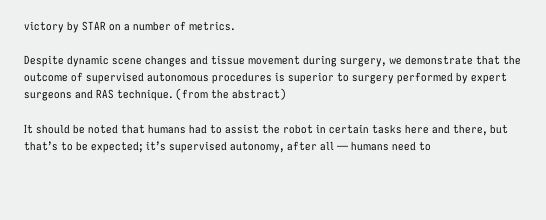victory by STAR on a number of metrics.

Despite dynamic scene changes and tissue movement during surgery, we demonstrate that the outcome of supervised autonomous procedures is superior to surgery performed by expert surgeons and RAS technique. (from the abstract)

It should be noted that humans had to assist the robot in certain tasks here and there, but that’s to be expected; it’s supervised autonomy, after all — humans need to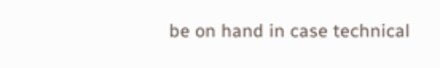be on hand in case technical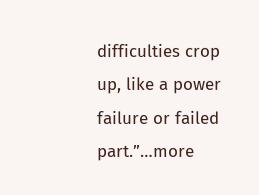difficulties crop up, like a power failure or failed part.”…more